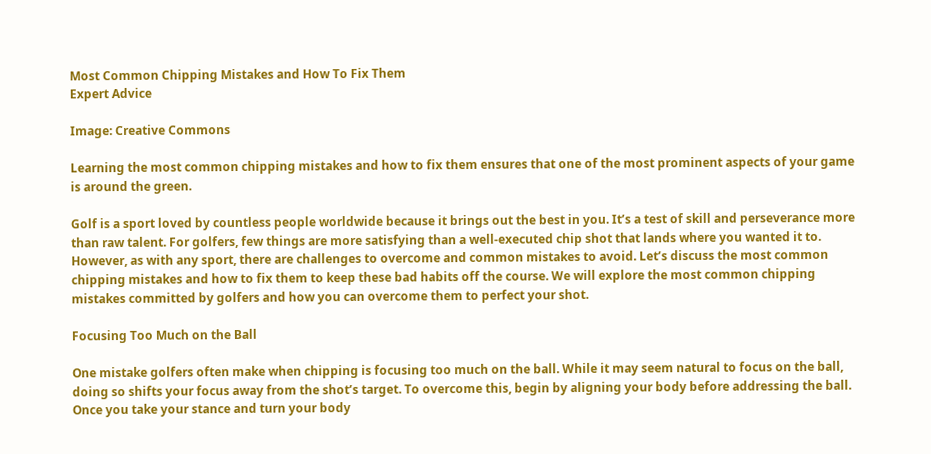Most Common Chipping Mistakes and How To Fix Them
Expert Advice

Image: Creative Commons

Learning the most common chipping mistakes and how to fix them ensures that one of the most prominent aspects of your game is around the green.

Golf is a sport loved by countless people worldwide because it brings out the best in you. It’s a test of skill and perseverance more than raw talent. For golfers, few things are more satisfying than a well-executed chip shot that lands where you wanted it to. However, as with any sport, there are challenges to overcome and common mistakes to avoid. Let’s discuss the most common chipping mistakes and how to fix them to keep these bad habits off the course. We will explore the most common chipping mistakes committed by golfers and how you can overcome them to perfect your shot.

Focusing Too Much on the Ball

One mistake golfers often make when chipping is focusing too much on the ball. While it may seem natural to focus on the ball, doing so shifts your focus away from the shot’s target. To overcome this, begin by aligning your body before addressing the ball. Once you take your stance and turn your body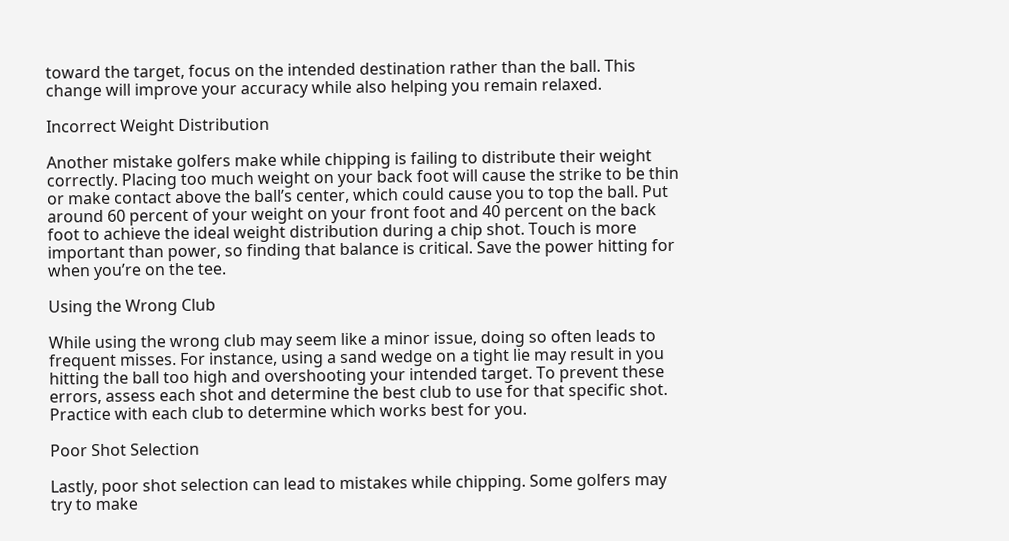toward the target, focus on the intended destination rather than the ball. This change will improve your accuracy while also helping you remain relaxed.

Incorrect Weight Distribution

Another mistake golfers make while chipping is failing to distribute their weight correctly. Placing too much weight on your back foot will cause the strike to be thin or make contact above the ball’s center, which could cause you to top the ball. Put around 60 percent of your weight on your front foot and 40 percent on the back foot to achieve the ideal weight distribution during a chip shot. Touch is more important than power, so finding that balance is critical. Save the power hitting for when you’re on the tee.

Using the Wrong Club

While using the wrong club may seem like a minor issue, doing so often leads to frequent misses. For instance, using a sand wedge on a tight lie may result in you hitting the ball too high and overshooting your intended target. To prevent these errors, assess each shot and determine the best club to use for that specific shot. Practice with each club to determine which works best for you.

Poor Shot Selection

Lastly, poor shot selection can lead to mistakes while chipping. Some golfers may try to make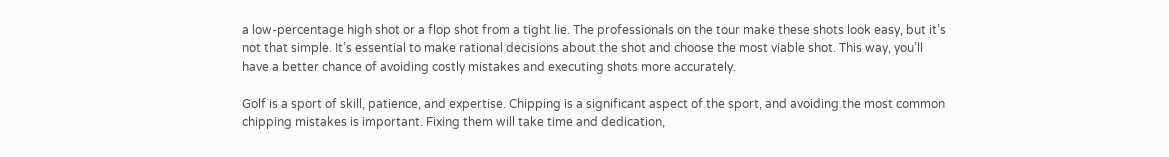a low-percentage high shot or a flop shot from a tight lie. The professionals on the tour make these shots look easy, but it’s not that simple. It’s essential to make rational decisions about the shot and choose the most viable shot. This way, you’ll have a better chance of avoiding costly mistakes and executing shots more accurately.

Golf is a sport of skill, patience, and expertise. Chipping is a significant aspect of the sport, and avoiding the most common chipping mistakes is important. Fixing them will take time and dedication,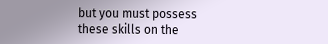but you must possess these skills on the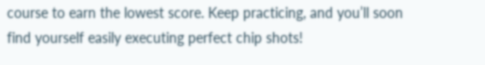course to earn the lowest score. Keep practicing, and you’ll soon find yourself easily executing perfect chip shots!